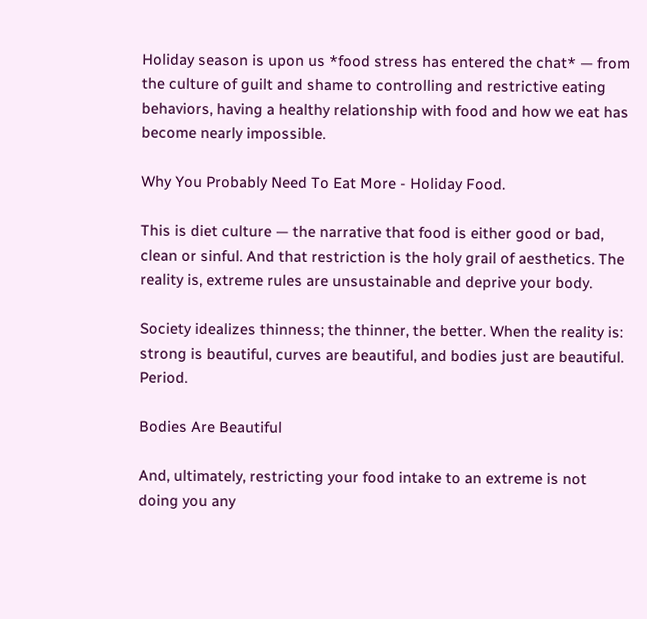Holiday season is upon us *food stress has entered the chat* — from the culture of guilt and shame to controlling and restrictive eating behaviors, having a healthy relationship with food and how we eat has become nearly impossible.

Why You Probably Need To Eat More - Holiday Food.

This is diet culture — the narrative that food is either good or bad, clean or sinful. And that restriction is the holy grail of aesthetics. The reality is, extreme rules are unsustainable and deprive your body.

Society idealizes thinness; the thinner, the better. When the reality is: strong is beautiful, curves are beautiful, and bodies just are beautiful. Period.

Bodies Are Beautiful

And, ultimately, restricting your food intake to an extreme is not doing you any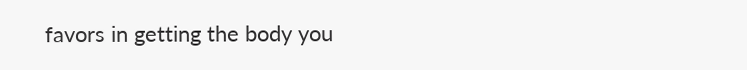favors in getting the body you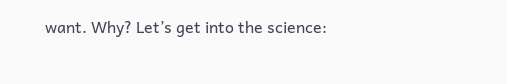want. Why? Let’s get into the science: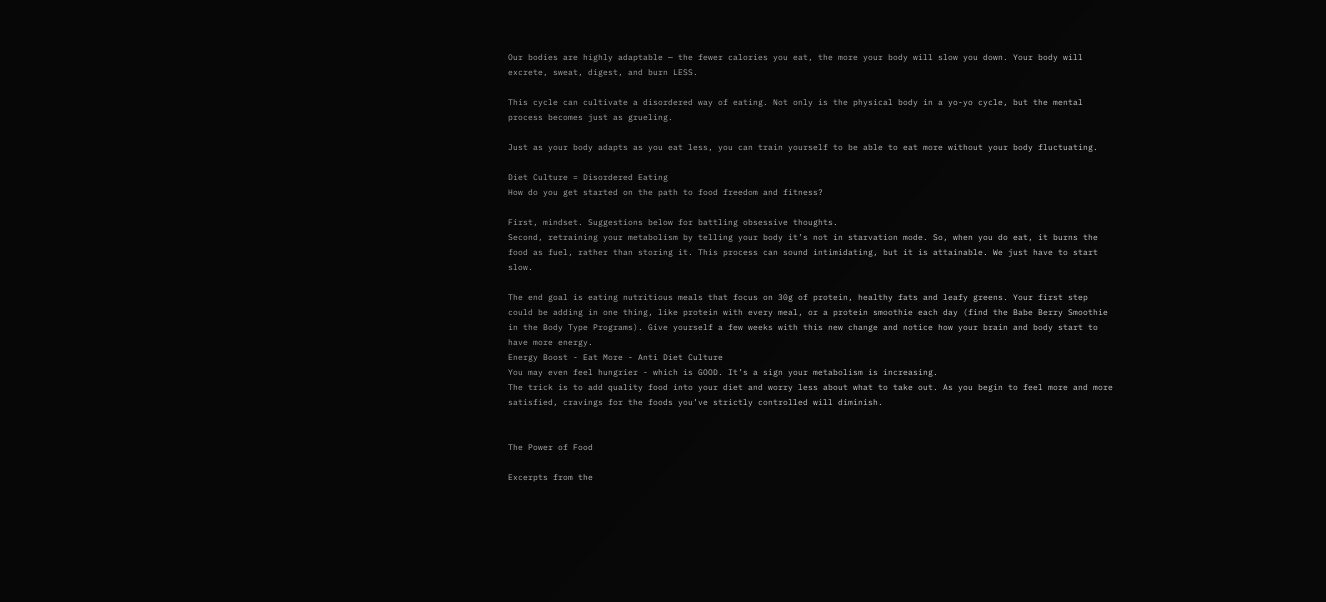Our bodies are highly adaptable — the fewer calories you eat, the more your body will slow you down. Your body will excrete, sweat, digest, and burn LESS.

This cycle can cultivate a disordered way of eating. Not only is the physical body in a yo-yo cycle, but the mental process becomes just as grueling.

Just as your body adapts as you eat less, you can train yourself to be able to eat more without your body fluctuating.

Diet Culture = Disordered Eating
How do you get started on the path to food freedom and fitness?

First, mindset. Suggestions below for battling obsessive thoughts.
Second, retraining your metabolism by telling your body it’s not in starvation mode. So, when you do eat, it burns the food as fuel, rather than storing it. This process can sound intimidating, but it is attainable. We just have to start slow.

The end goal is eating nutritious meals that focus on 30g of protein, healthy fats and leafy greens. Your first step could be adding in one thing, like protein with every meal, or a protein smoothie each day (find the Babe Berry Smoothie in the Body Type Programs). Give yourself a few weeks with this new change and notice how your brain and body start to have more energy.
Energy Boost - Eat More - Anti Diet Culture
You may even feel hungrier - which is GOOD. It’s a sign your metabolism is increasing.
The trick is to add quality food into your diet and worry less about what to take out. As you begin to feel more and more satisfied, cravings for the foods you’ve strictly controlled will diminish.


The Power of Food

Excerpts from the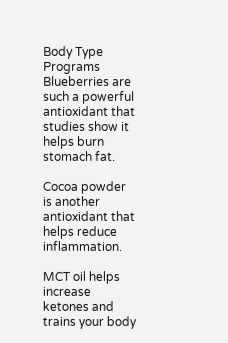Body Type Programs
Blueberries are such a powerful antioxidant that studies show it helps burn stomach fat.

Cocoa powder is another antioxidant that helps reduce inflammation.

MCT oil helps increase ketones and trains your body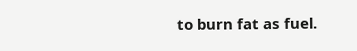to burn fat as fuel.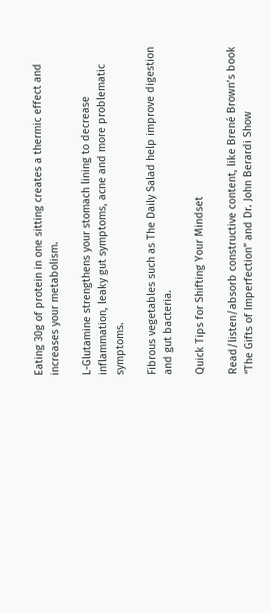Eating 30g of protein in one sitting creates a thermic effect and increases your metabolism.

L-Glutamine strengthens your stomach lining to decrease inflammation, leaky gut symptoms, acne and more problematic symptoms.

Fibrous vegetables such as The Daily Salad help improve digestion and gut bacteria.

Quick Tips for Shifting Your Mindset

Read/listen/absorb constructive content, like Brené Brown’s book “The Gifts of Imperfection” and Dr. John Berardi Show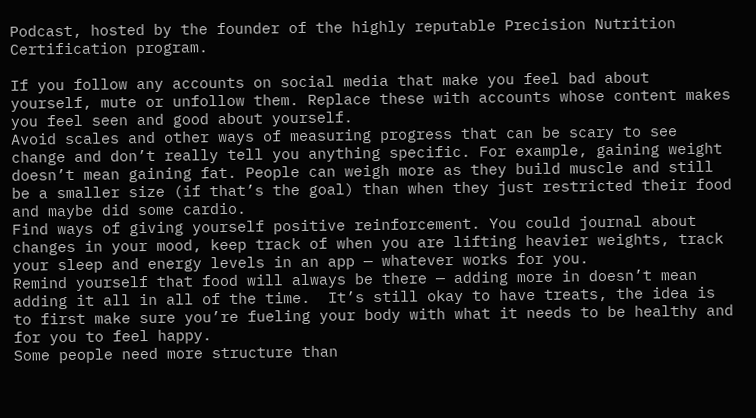Podcast, hosted by the founder of the highly reputable Precision Nutrition Certification program.

If you follow any accounts on social media that make you feel bad about yourself, mute or unfollow them. Replace these with accounts whose content makes you feel seen and good about yourself.
Avoid scales and other ways of measuring progress that can be scary to see change and don’t really tell you anything specific. For example, gaining weight doesn’t mean gaining fat. People can weigh more as they build muscle and still be a smaller size (if that’s the goal) than when they just restricted their food and maybe did some cardio.
Find ways of giving yourself positive reinforcement. You could journal about changes in your mood, keep track of when you are lifting heavier weights, track your sleep and energy levels in an app — whatever works for you.
Remind yourself that food will always be there — adding more in doesn’t mean adding it all in all of the time.  It’s still okay to have treats, the idea is to first make sure you’re fueling your body with what it needs to be healthy and for you to feel happy.
Some people need more structure than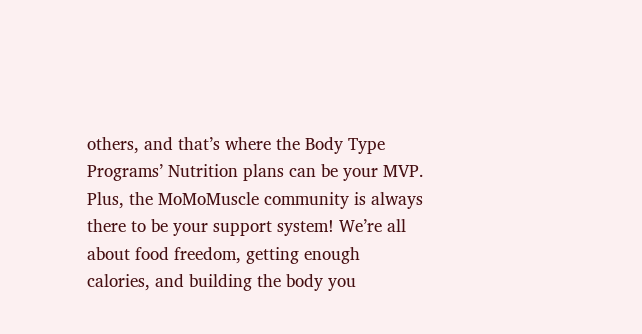others, and that’s where the Body Type Programs’ Nutrition plans can be your MVP. Plus, the MoMoMuscle community is always there to be your support system! We’re all about food freedom, getting enough calories, and building the body you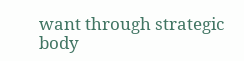want through strategic body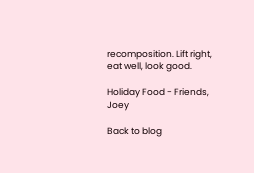recomposition. Lift right, eat well, look good.

Holiday Food - Friends, Joey

Back to blog